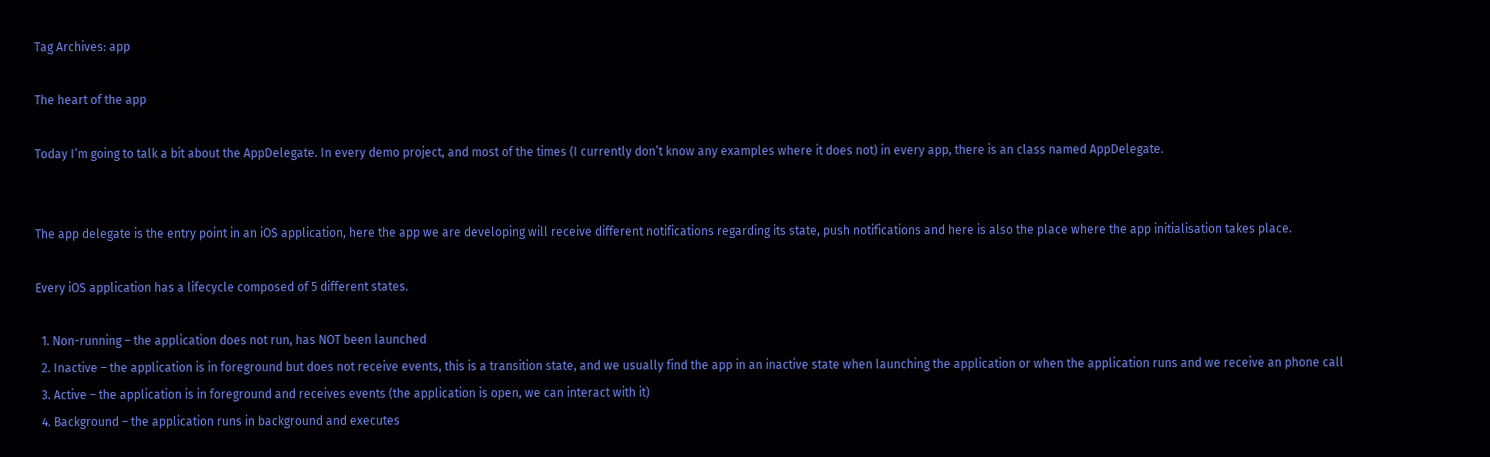Tag Archives: app

The heart of the app

Today I’m going to talk a bit about the AppDelegate. In every demo project, and most of the times (I currently don’t know any examples where it does not) in every app, there is an class named AppDelegate.


The app delegate is the entry point in an iOS application, here the app we are developing will receive different notifications regarding its state, push notifications and here is also the place where the app initialisation takes place.

Every iOS application has a lifecycle composed of 5 different states.

  1. Non-running – the application does not run, has NOT been launched
  2. Inactive – the application is in foreground but does not receive events, this is a transition state, and we usually find the app in an inactive state when launching the application or when the application runs and we receive an phone call
  3. Active – the application is in foreground and receives events (the application is open, we can interact with it)
  4. Background – the application runs in background and executes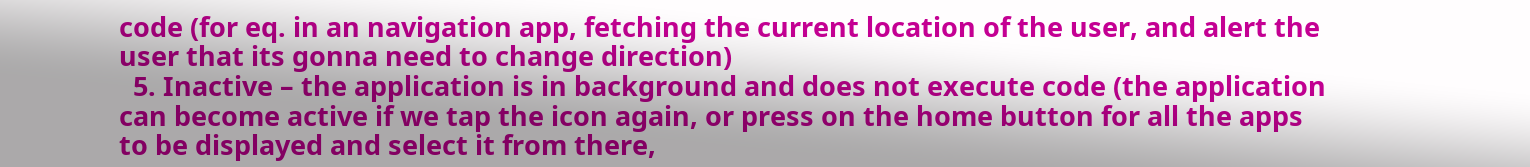code (for eq. in an navigation app, fetching the current location of the user, and alert the user that its gonna need to change direction)
  5. Inactive – the application is in background and does not execute code (the application can become active if we tap the icon again, or press on the home button for all the apps to be displayed and select it from there,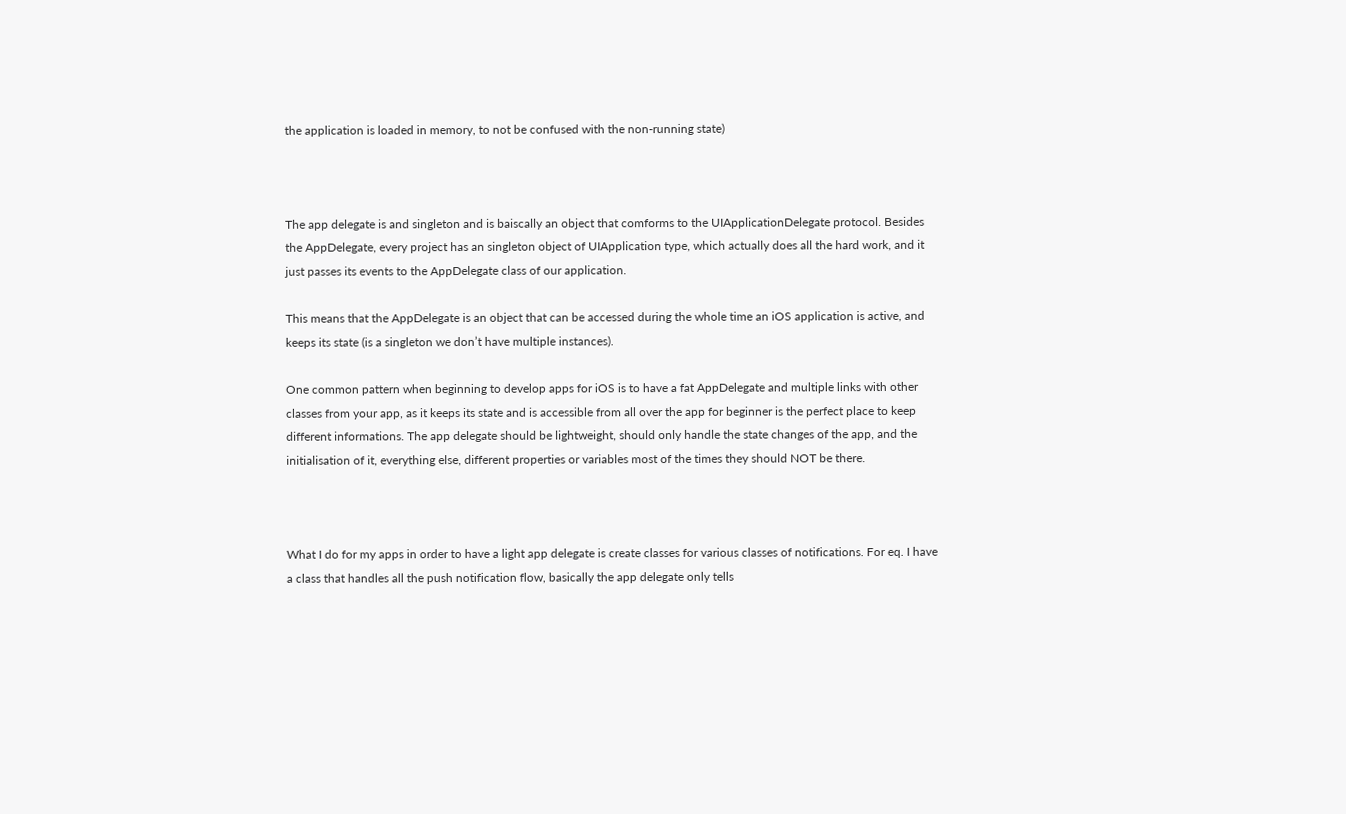the application is loaded in memory, to not be confused with the non-running state)



The app delegate is and singleton and is baiscally an object that comforms to the UIApplicationDelegate protocol. Besides the AppDelegate, every project has an singleton object of UIApplication type, which actually does all the hard work, and it just passes its events to the AppDelegate class of our application.

This means that the AppDelegate is an object that can be accessed during the whole time an iOS application is active, and keeps its state (is a singleton we don’t have multiple instances).

One common pattern when beginning to develop apps for iOS is to have a fat AppDelegate and multiple links with other classes from your app, as it keeps its state and is accessible from all over the app for beginner is the perfect place to keep different informations. The app delegate should be lightweight, should only handle the state changes of the app, and the initialisation of it, everything else, different properties or variables most of the times they should NOT be there.



What I do for my apps in order to have a light app delegate is create classes for various classes of notifications. For eq. I have a class that handles all the push notification flow, basically the app delegate only tells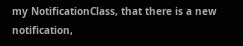my NotificationClass, that there is a new notification,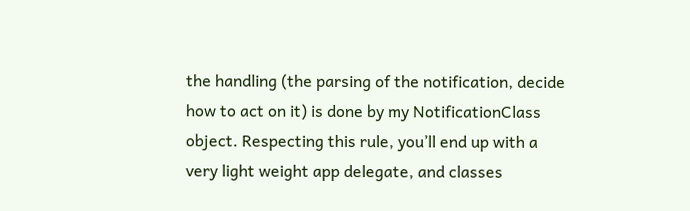the handling (the parsing of the notification, decide how to act on it) is done by my NotificationClass object. Respecting this rule, you’ll end up with a very light weight app delegate, and classes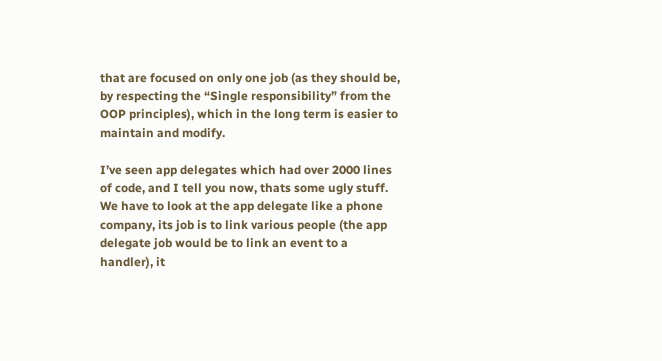that are focused on only one job (as they should be, by respecting the “Single responsibility” from the OOP principles), which in the long term is easier to maintain and modify.

I’ve seen app delegates which had over 2000 lines of code, and I tell you now, thats some ugly stuff. We have to look at the app delegate like a phone company, its job is to link various people (the app delegate job would be to link an event to a handler), it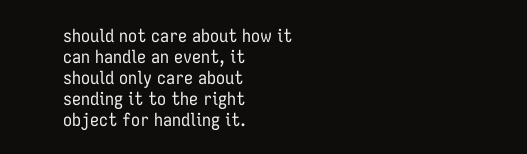should not care about how it can handle an event, it should only care about sending it to the right object for handling it.